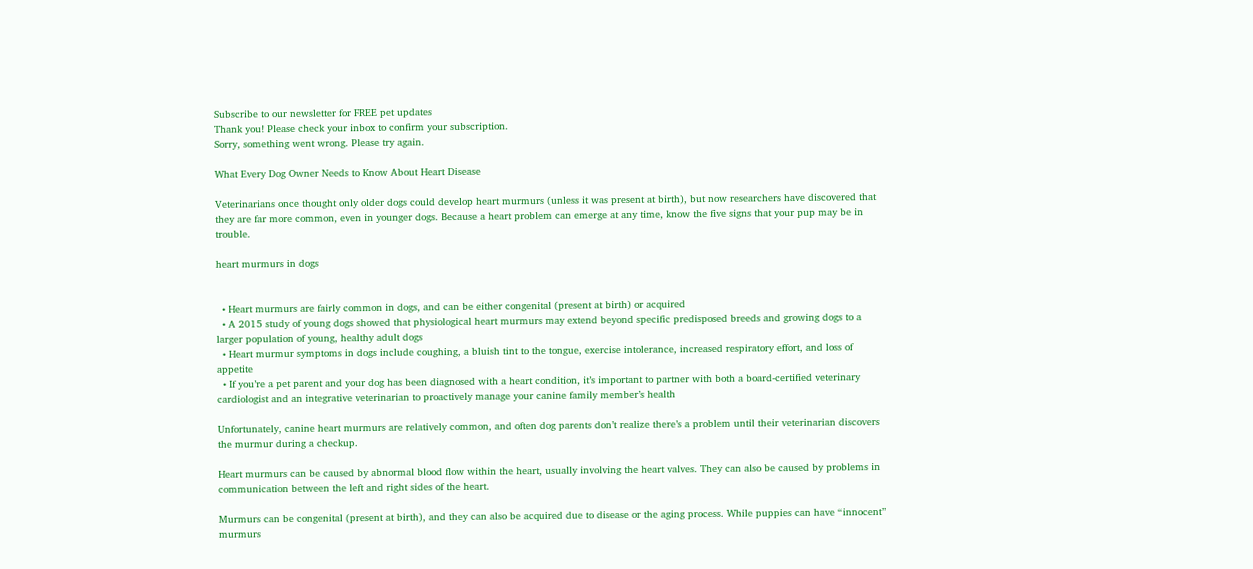Subscribe to our newsletter for FREE pet updates
Thank you! Please check your inbox to confirm your subscription.
Sorry, something went wrong. Please try again.

What Every Dog Owner Needs to Know About Heart Disease

Veterinarians once thought only older dogs could develop heart murmurs (unless it was present at birth), but now researchers have discovered that they are far more common, even in younger dogs. Because a heart problem can emerge at any time, know the five signs that your pup may be in trouble.

heart murmurs in dogs


  • Heart murmurs are fairly common in dogs, and can be either congenital (present at birth) or acquired
  • A 2015 study of young dogs showed that physiological heart murmurs may extend beyond specific predisposed breeds and growing dogs to a larger population of young, healthy adult dogs
  • Heart murmur symptoms in dogs include coughing, a bluish tint to the tongue, exercise intolerance, increased respiratory effort, and loss of appetite
  • If you’re a pet parent and your dog has been diagnosed with a heart condition, it’s important to partner with both a board-certified veterinary cardiologist and an integrative veterinarian to proactively manage your canine family member’s health

Unfortunately, canine heart murmurs are relatively common, and often dog parents don’t realize there’s a problem until their veterinarian discovers the murmur during a checkup.

Heart murmurs can be caused by abnormal blood flow within the heart, usually involving the heart valves. They can also be caused by problems in communication between the left and right sides of the heart.

Murmurs can be congenital (present at birth), and they can also be acquired due to disease or the aging process. While puppies can have “innocent” murmurs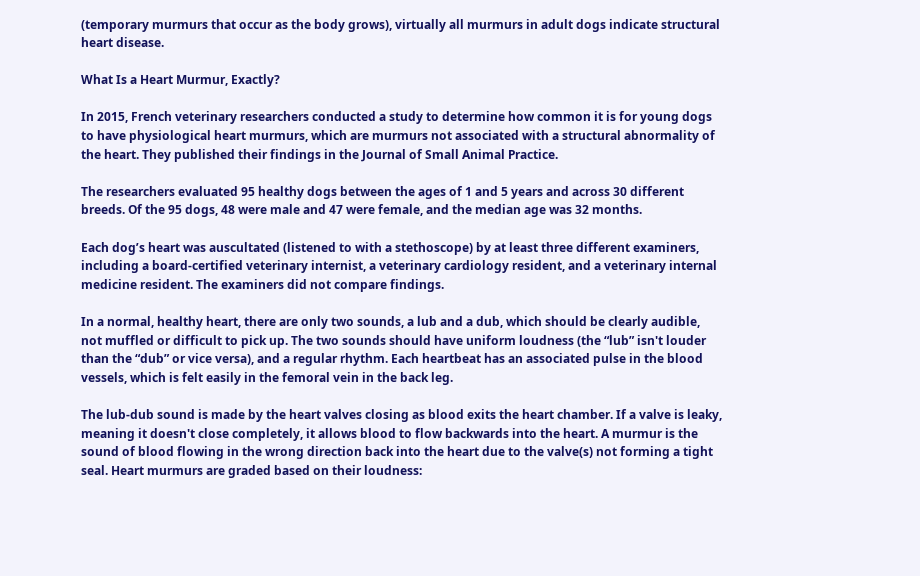(temporary murmurs that occur as the body grows), virtually all murmurs in adult dogs indicate structural heart disease.

What Is a Heart Murmur, Exactly?

In 2015, French veterinary researchers conducted a study to determine how common it is for young dogs to have physiological heart murmurs, which are murmurs not associated with a structural abnormality of the heart. They published their findings in the Journal of Small Animal Practice.

The researchers evaluated 95 healthy dogs between the ages of 1 and 5 years and across 30 different breeds. Of the 95 dogs, 48 were male and 47 were female, and the median age was 32 months.

Each dog’s heart was auscultated (listened to with a stethoscope) by at least three different examiners, including a board-certified veterinary internist, a veterinary cardiology resident, and a veterinary internal medicine resident. The examiners did not compare findings.

In a normal, healthy heart, there are only two sounds, a lub and a dub, which should be clearly audible, not muffled or difficult to pick up. The two sounds should have uniform loudness (the “lub” isn't louder than the “dub” or vice versa), and a regular rhythm. Each heartbeat has an associated pulse in the blood vessels, which is felt easily in the femoral vein in the back leg.

The lub-dub sound is made by the heart valves closing as blood exits the heart chamber. If a valve is leaky, meaning it doesn't close completely, it allows blood to flow backwards into the heart. A murmur is the sound of blood flowing in the wrong direction back into the heart due to the valve(s) not forming a tight seal. Heart murmurs are graded based on their loudness: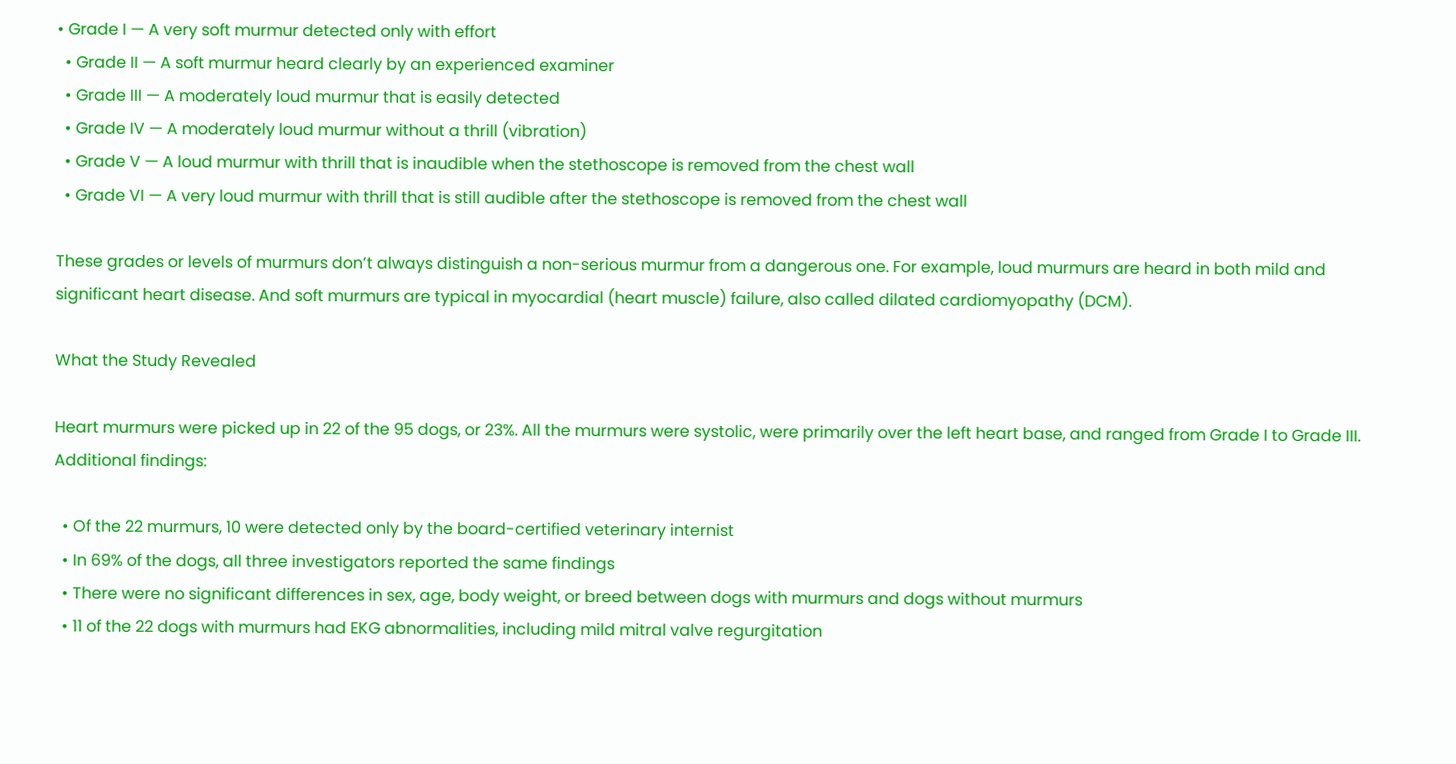• Grade I — A very soft murmur detected only with effort
  • Grade II — A soft murmur heard clearly by an experienced examiner
  • Grade III — A moderately loud murmur that is easily detected
  • Grade IV — A moderately loud murmur without a thrill (vibration)
  • Grade V — A loud murmur with thrill that is inaudible when the stethoscope is removed from the chest wall
  • Grade VI — A very loud murmur with thrill that is still audible after the stethoscope is removed from the chest wall

These grades or levels of murmurs don’t always distinguish a non-serious murmur from a dangerous one. For example, loud murmurs are heard in both mild and significant heart disease. And soft murmurs are typical in myocardial (heart muscle) failure, also called dilated cardiomyopathy (DCM).

What the Study Revealed

Heart murmurs were picked up in 22 of the 95 dogs, or 23%. All the murmurs were systolic, were primarily over the left heart base, and ranged from Grade I to Grade III. Additional findings:

  • Of the 22 murmurs, 10 were detected only by the board-certified veterinary internist
  • In 69% of the dogs, all three investigators reported the same findings
  • There were no significant differences in sex, age, body weight, or breed between dogs with murmurs and dogs without murmurs
  • 11 of the 22 dogs with murmurs had EKG abnormalities, including mild mitral valve regurgitation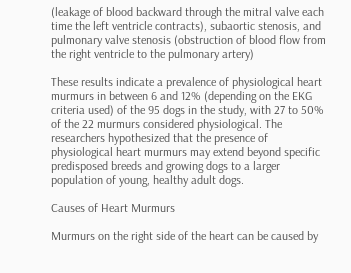(leakage of blood backward through the mitral valve each time the left ventricle contracts), subaortic stenosis, and pulmonary valve stenosis (obstruction of blood flow from the right ventricle to the pulmonary artery)

These results indicate a prevalence of physiological heart murmurs in between 6 and 12% (depending on the EKG criteria used) of the 95 dogs in the study, with 27 to 50% of the 22 murmurs considered physiological. The researchers hypothesized that the presence of physiological heart murmurs may extend beyond specific predisposed breeds and growing dogs to a larger population of young, healthy adult dogs.

Causes of Heart Murmurs

Murmurs on the right side of the heart can be caused by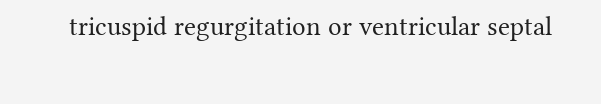tricuspid regurgitation or ventricular septal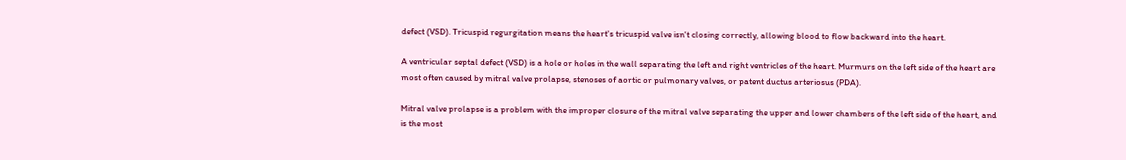defect (VSD). Tricuspid regurgitation means the heart's tricuspid valve isn't closing correctly, allowing blood to flow backward into the heart.

A ventricular septal defect (VSD) is a hole or holes in the wall separating the left and right ventricles of the heart. Murmurs on the left side of the heart are most often caused by mitral valve prolapse, stenoses of aortic or pulmonary valves, or patent ductus arteriosus (PDA).

Mitral valve prolapse is a problem with the improper closure of the mitral valve separating the upper and lower chambers of the left side of the heart, and is the most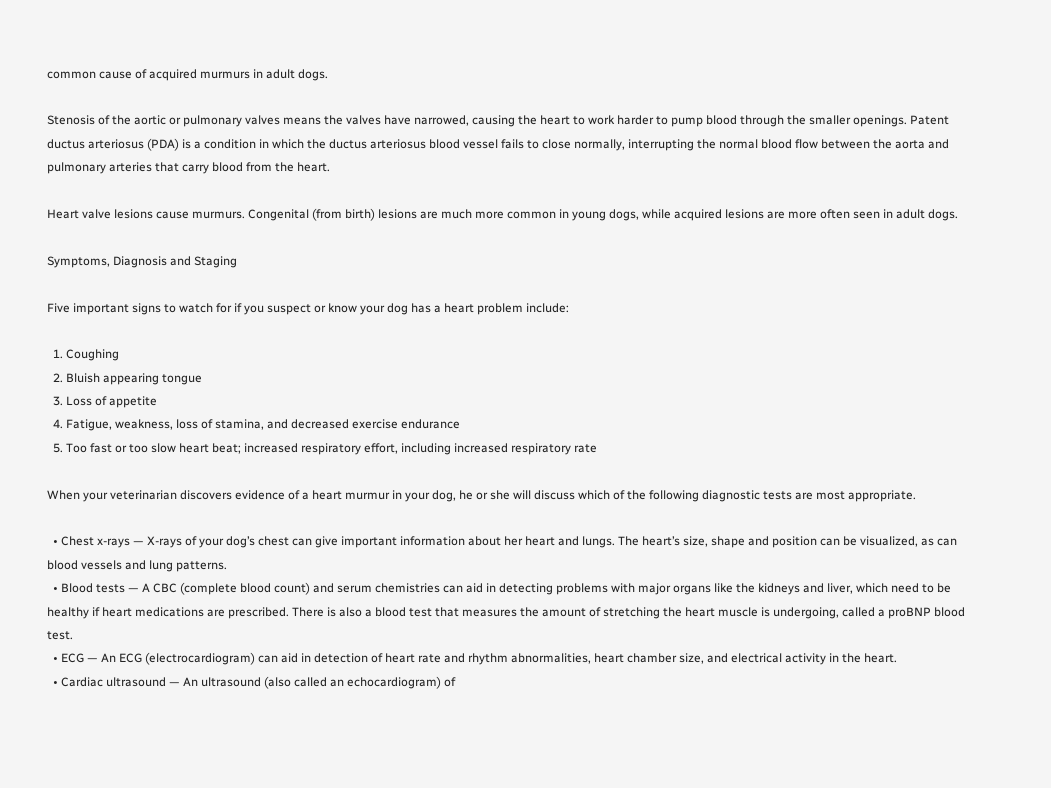common cause of acquired murmurs in adult dogs.

Stenosis of the aortic or pulmonary valves means the valves have narrowed, causing the heart to work harder to pump blood through the smaller openings. Patent ductus arteriosus (PDA) is a condition in which the ductus arteriosus blood vessel fails to close normally, interrupting the normal blood flow between the aorta and pulmonary arteries that carry blood from the heart.

Heart valve lesions cause murmurs. Congenital (from birth) lesions are much more common in young dogs, while acquired lesions are more often seen in adult dogs.

Symptoms, Diagnosis and Staging

Five important signs to watch for if you suspect or know your dog has a heart problem include:

  1. Coughing
  2. Bluish appearing tongue
  3. Loss of appetite
  4. Fatigue, weakness, loss of stamina, and decreased exercise endurance
  5. Too fast or too slow heart beat; increased respiratory effort, including increased respiratory rate

When your veterinarian discovers evidence of a heart murmur in your dog, he or she will discuss which of the following diagnostic tests are most appropriate.

  • Chest x-rays — X-rays of your dog’s chest can give important information about her heart and lungs. The heart’s size, shape and position can be visualized, as can blood vessels and lung patterns.
  • Blood tests — A CBC (complete blood count) and serum chemistries can aid in detecting problems with major organs like the kidneys and liver, which need to be healthy if heart medications are prescribed. There is also a blood test that measures the amount of stretching the heart muscle is undergoing, called a proBNP blood test.
  • ECG — An ECG (electrocardiogram) can aid in detection of heart rate and rhythm abnormalities, heart chamber size, and electrical activity in the heart.
  • Cardiac ultrasound — An ultrasound (also called an echocardiogram) of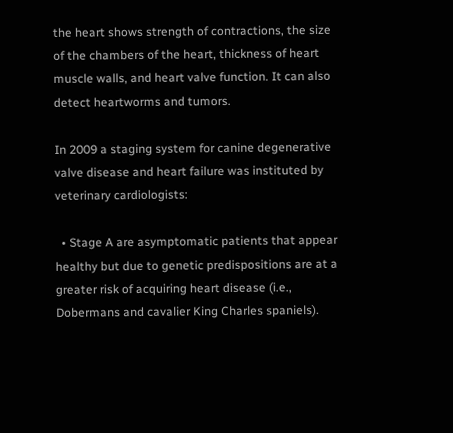the heart shows strength of contractions, the size of the chambers of the heart, thickness of heart muscle walls, and heart valve function. It can also detect heartworms and tumors.

In 2009 a staging system for canine degenerative valve disease and heart failure was instituted by veterinary cardiologists:

  • Stage A are asymptomatic patients that appear healthy but due to genetic predispositions are at a greater risk of acquiring heart disease (i.e., Dobermans and cavalier King Charles spaniels).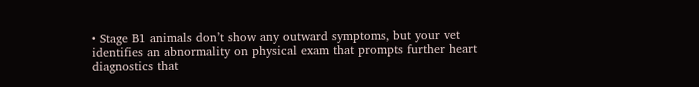• Stage B1 animals don’t show any outward symptoms, but your vet identifies an abnormality on physical exam that prompts further heart diagnostics that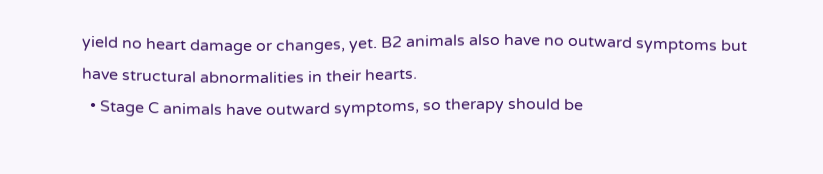yield no heart damage or changes, yet. B2 animals also have no outward symptoms but have structural abnormalities in their hearts.
  • Stage C animals have outward symptoms, so therapy should be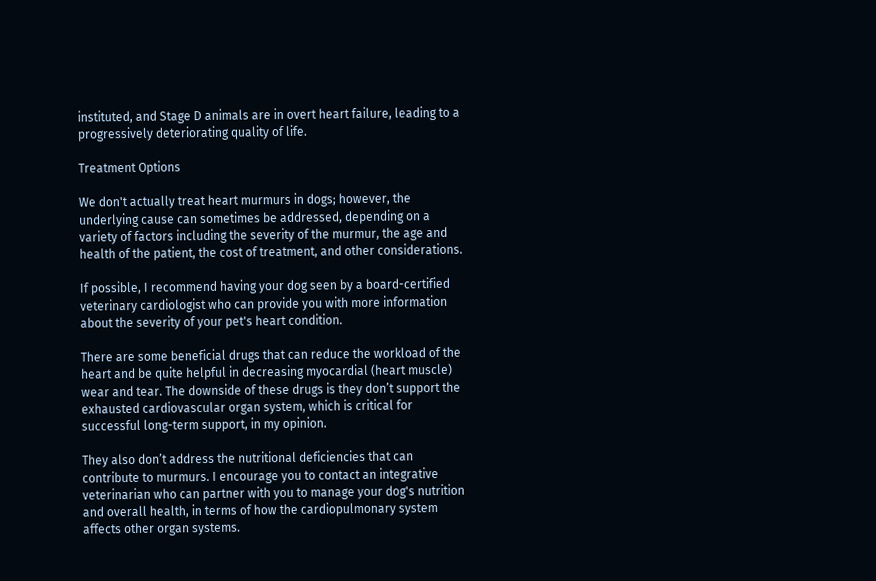instituted, and Stage D animals are in overt heart failure, leading to a progressively deteriorating quality of life.

Treatment Options

We don't actually treat heart murmurs in dogs; however, the underlying cause can sometimes be addressed, depending on a variety of factors including the severity of the murmur, the age and health of the patient, the cost of treatment, and other considerations.

If possible, I recommend having your dog seen by a board-certified veterinary cardiologist who can provide you with more information about the severity of your pet's heart condition.

There are some beneficial drugs that can reduce the workload of the heart and be quite helpful in decreasing myocardial (heart muscle) wear and tear. The downside of these drugs is they don’t support the exhausted cardiovascular organ system, which is critical for successful long-term support, in my opinion.

They also don’t address the nutritional deficiencies that can contribute to murmurs. I encourage you to contact an integrative veterinarian who can partner with you to manage your dog's nutrition and overall health, in terms of how the cardiopulmonary system affects other organ systems.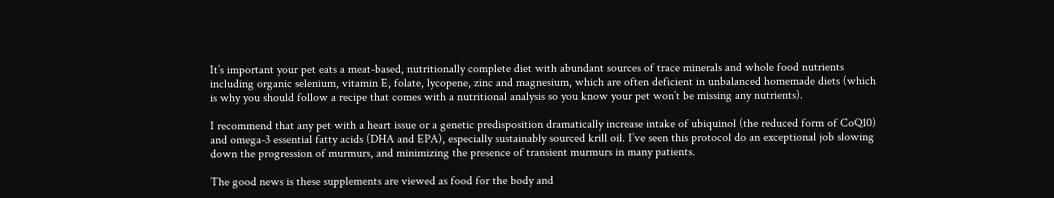It’s important your pet eats a meat-based, nutritionally complete diet with abundant sources of trace minerals and whole food nutrients including organic selenium, vitamin E, folate, lycopene, zinc and magnesium, which are often deficient in unbalanced homemade diets (which is why you should follow a recipe that comes with a nutritional analysis so you know your pet won’t be missing any nutrients).

I recommend that any pet with a heart issue or a genetic predisposition dramatically increase intake of ubiquinol (the reduced form of CoQ10) and omega-3 essential fatty acids (DHA and EPA), especially sustainably sourced krill oil. I’ve seen this protocol do an exceptional job slowing down the progression of murmurs, and minimizing the presence of transient murmurs in many patients.

The good news is these supplements are viewed as food for the body and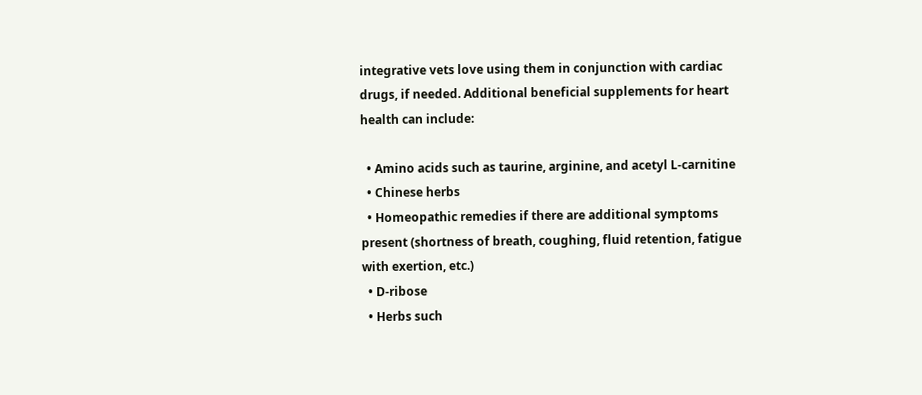integrative vets love using them in conjunction with cardiac drugs, if needed. Additional beneficial supplements for heart health can include:

  • Amino acids such as taurine, arginine, and acetyl L-carnitine
  • Chinese herbs
  • Homeopathic remedies if there are additional symptoms present (shortness of breath, coughing, fluid retention, fatigue with exertion, etc.)
  • D-ribose
  • Herbs such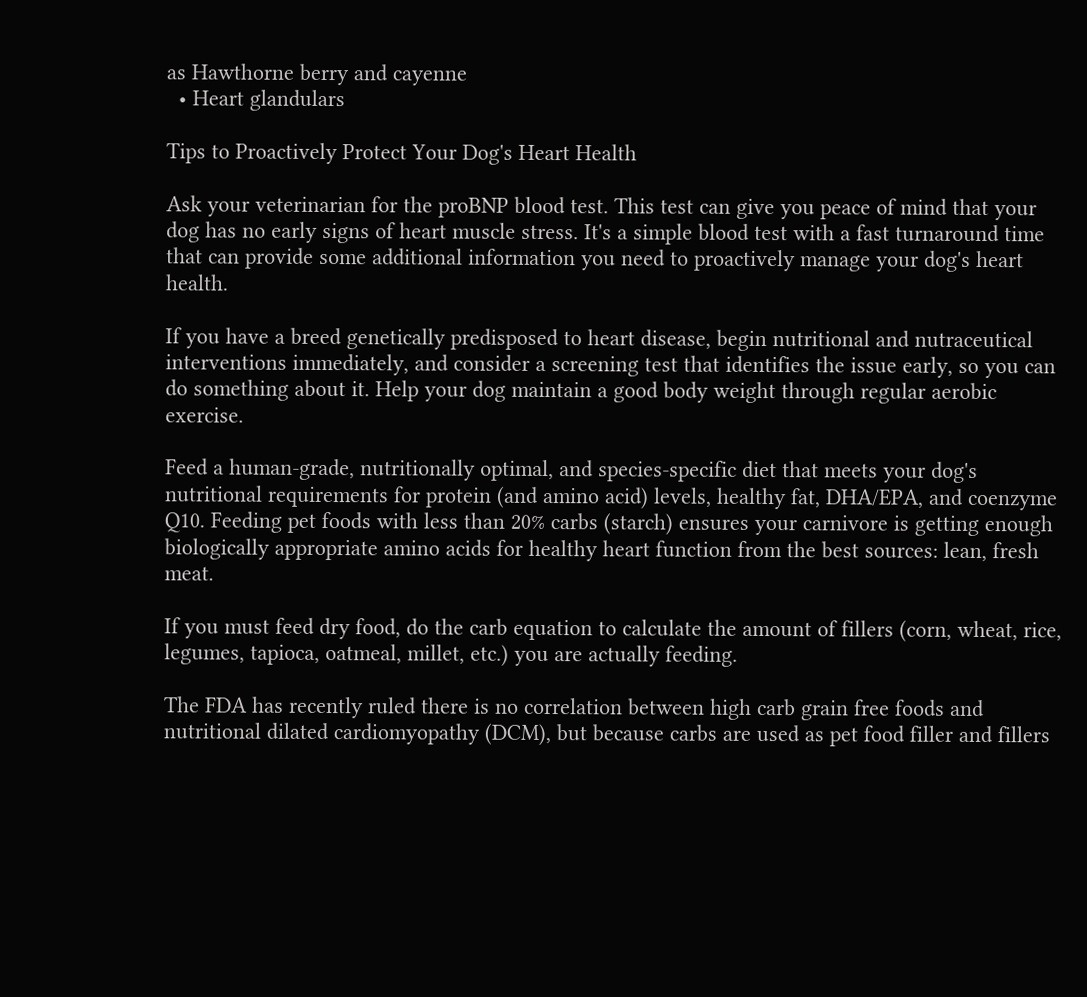as Hawthorne berry and cayenne
  • Heart glandulars

Tips to Proactively Protect Your Dog's Heart Health

Ask your veterinarian for the proBNP blood test. This test can give you peace of mind that your dog has no early signs of heart muscle stress. It's a simple blood test with a fast turnaround time that can provide some additional information you need to proactively manage your dog's heart health.

If you have a breed genetically predisposed to heart disease, begin nutritional and nutraceutical interventions immediately, and consider a screening test that identifies the issue early, so you can do something about it. Help your dog maintain a good body weight through regular aerobic exercise.

Feed a human-grade, nutritionally optimal, and species-specific diet that meets your dog's nutritional requirements for protein (and amino acid) levels, healthy fat, DHA/EPA, and coenzyme Q10. Feeding pet foods with less than 20% carbs (starch) ensures your carnivore is getting enough biologically appropriate amino acids for healthy heart function from the best sources: lean, fresh meat.

If you must feed dry food, do the carb equation to calculate the amount of fillers (corn, wheat, rice, legumes, tapioca, oatmeal, millet, etc.) you are actually feeding.

The FDA has recently ruled there is no correlation between high carb grain free foods and nutritional dilated cardiomyopathy (DCM), but because carbs are used as pet food filler and fillers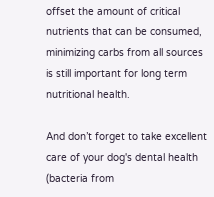offset the amount of critical nutrients that can be consumed, minimizing carbs from all sources is still important for long term nutritional health.

And don’t forget to take excellent care of your dog's dental health (bacteria from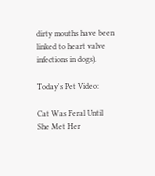dirty mouths have been linked to heart valve infections in dogs).

Today's Pet Video:

Cat Was Feral Until She Met Her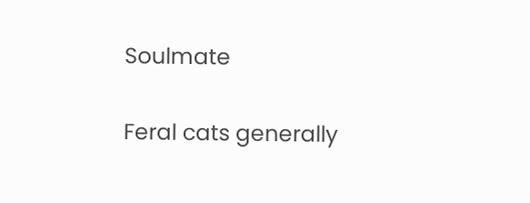Soulmate

Feral cats generally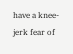have a knee-jerk fear of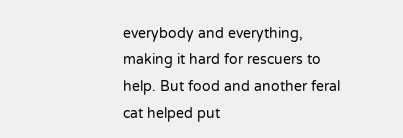everybody and everything, making it hard for rescuers to help. But food and another feral cat helped put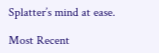Splatter’s mind at ease.

Most Recent